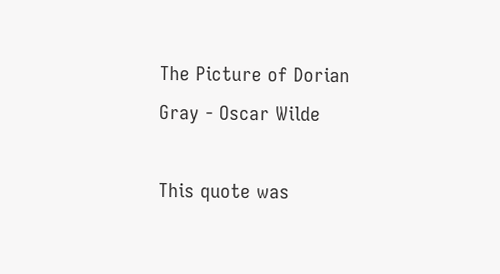The Picture of Dorian Gray - Oscar Wilde

This quote was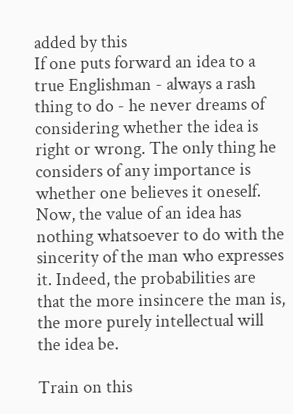added by this
If one puts forward an idea to a true Englishman - always a rash thing to do - he never dreams of considering whether the idea is right or wrong. The only thing he considers of any importance is whether one believes it oneself. Now, the value of an idea has nothing whatsoever to do with the sincerity of the man who expresses it. Indeed, the probabilities are that the more insincere the man is, the more purely intellectual will the idea be.

Train on this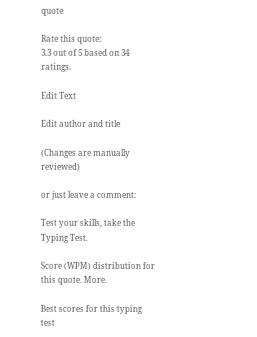quote

Rate this quote:
3.3 out of 5 based on 34 ratings.

Edit Text

Edit author and title

(Changes are manually reviewed)

or just leave a comment:

Test your skills, take the Typing Test.

Score (WPM) distribution for this quote. More.

Best scores for this typing test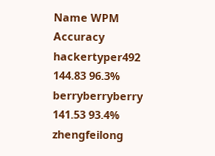Name WPM Accuracy
hackertyper492 144.83 96.3%
berryberryberry 141.53 93.4%
zhengfeilong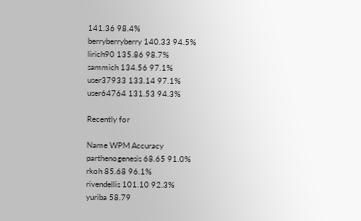141.36 98.4%
berryberryberry 140.33 94.5%
lirich90 135.86 98.7%
sammich 134.56 97.1%
user37933 133.14 97.1%
user64764 131.53 94.3%

Recently for

Name WPM Accuracy
parthenogenesis 68.65 91.0%
rkoh 85.68 96.1%
rivendellis 101.10 92.3%
yuriba 58.79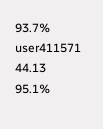93.7%
user411571 44.13 95.1%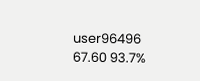user96496 67.60 93.7%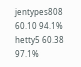jentypes808 60.10 94.1%
hetty5 60.38 97.1%